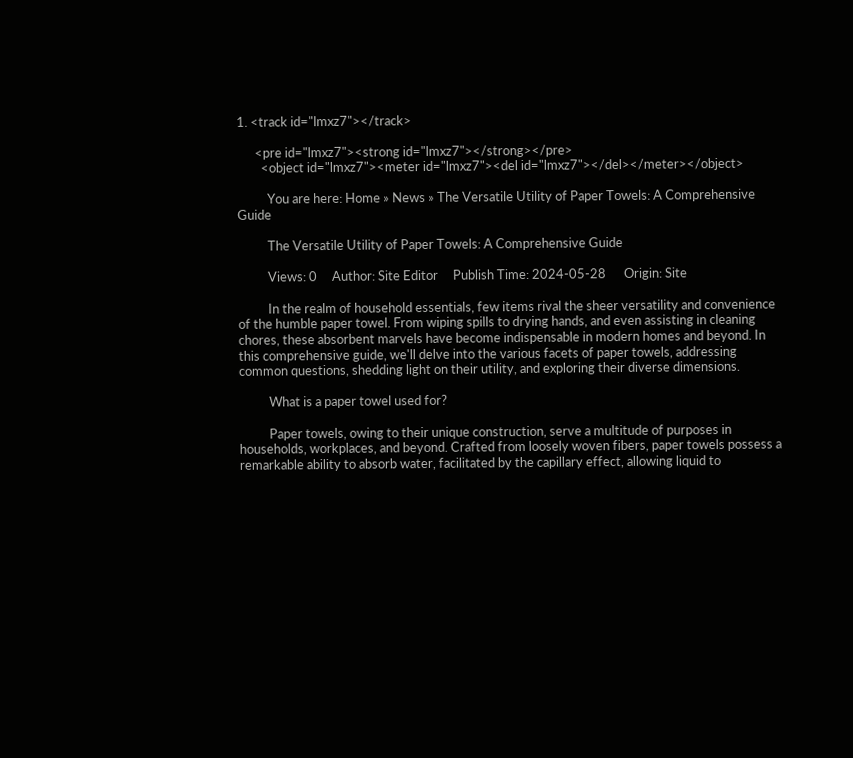1. <track id="lmxz7"></track>

      <pre id="lmxz7"><strong id="lmxz7"></strong></pre>
        <object id="lmxz7"><meter id="lmxz7"><del id="lmxz7"></del></meter></object>

          You are here: Home » News » The Versatile Utility of Paper Towels: A Comprehensive Guide

          The Versatile Utility of Paper Towels: A Comprehensive Guide

          Views: 0     Author: Site Editor     Publish Time: 2024-05-28      Origin: Site

          In the realm of household essentials, few items rival the sheer versatility and convenience of the humble paper towel. From wiping spills to drying hands, and even assisting in cleaning chores, these absorbent marvels have become indispensable in modern homes and beyond. In this comprehensive guide, we'll delve into the various facets of paper towels, addressing common questions, shedding light on their utility, and exploring their diverse dimensions.

          What is a paper towel used for?

          Paper towels, owing to their unique construction, serve a multitude of purposes in households, workplaces, and beyond. Crafted from loosely woven fibers, paper towels possess a remarkable ability to absorb water, facilitated by the capillary effect, allowing liquid to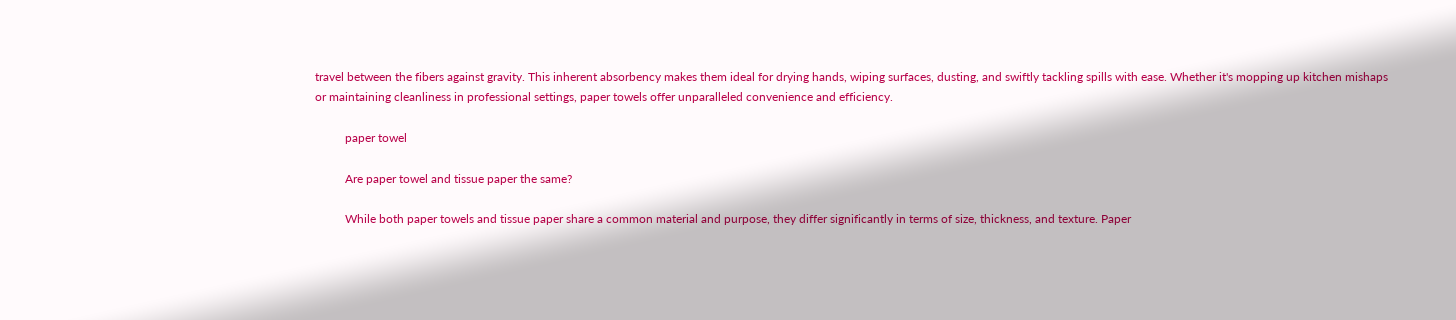travel between the fibers against gravity. This inherent absorbency makes them ideal for drying hands, wiping surfaces, dusting, and swiftly tackling spills with ease. Whether it's mopping up kitchen mishaps or maintaining cleanliness in professional settings, paper towels offer unparalleled convenience and efficiency.

          paper towel

          Are paper towel and tissue paper the same?

          While both paper towels and tissue paper share a common material and purpose, they differ significantly in terms of size, thickness, and texture. Paper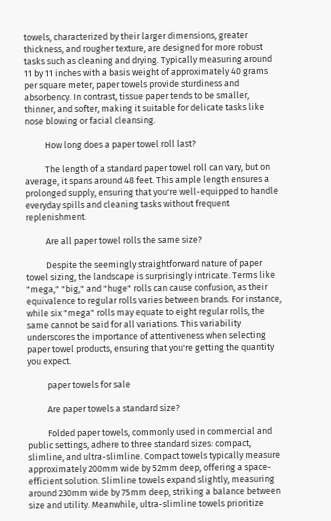towels, characterized by their larger dimensions, greater thickness, and rougher texture, are designed for more robust tasks such as cleaning and drying. Typically measuring around 11 by 11 inches with a basis weight of approximately 40 grams per square meter, paper towels provide sturdiness and absorbency. In contrast, tissue paper tends to be smaller, thinner, and softer, making it suitable for delicate tasks like nose blowing or facial cleansing.

          How long does a paper towel roll last?

          The length of a standard paper towel roll can vary, but on average, it spans around 48 feet. This ample length ensures a prolonged supply, ensuring that you're well-equipped to handle everyday spills and cleaning tasks without frequent replenishment.

          Are all paper towel rolls the same size?

          Despite the seemingly straightforward nature of paper towel sizing, the landscape is surprisingly intricate. Terms like "mega," "big," and "huge" rolls can cause confusion, as their equivalence to regular rolls varies between brands. For instance, while six "mega" rolls may equate to eight regular rolls, the same cannot be said for all variations. This variability underscores the importance of attentiveness when selecting paper towel products, ensuring that you're getting the quantity you expect.

          paper towels for sale

          Are paper towels a standard size?

          Folded paper towels, commonly used in commercial and public settings, adhere to three standard sizes: compact, slimline, and ultra-slimline. Compact towels typically measure approximately 200mm wide by 52mm deep, offering a space-efficient solution. Slimline towels expand slightly, measuring around 230mm wide by 75mm deep, striking a balance between size and utility. Meanwhile, ultra-slimline towels prioritize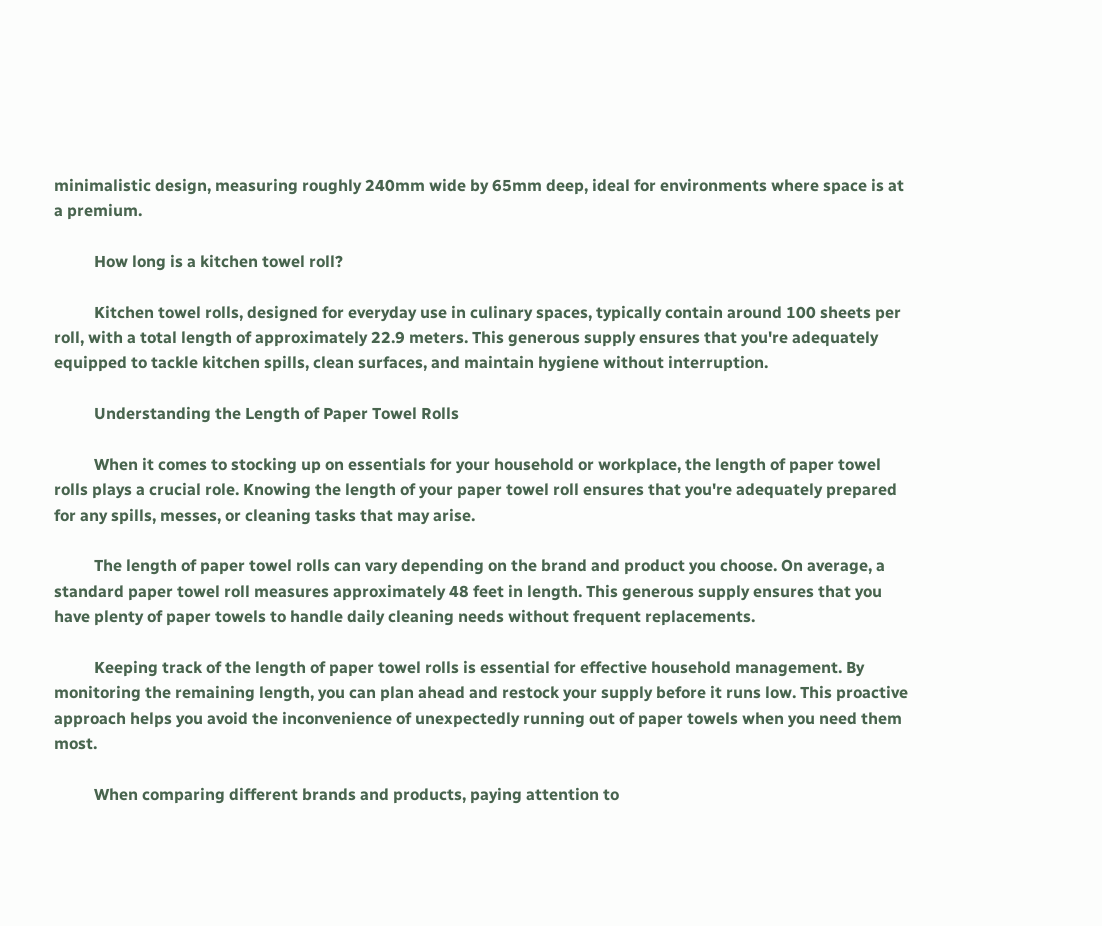minimalistic design, measuring roughly 240mm wide by 65mm deep, ideal for environments where space is at a premium.

          How long is a kitchen towel roll?

          Kitchen towel rolls, designed for everyday use in culinary spaces, typically contain around 100 sheets per roll, with a total length of approximately 22.9 meters. This generous supply ensures that you're adequately equipped to tackle kitchen spills, clean surfaces, and maintain hygiene without interruption.

          Understanding the Length of Paper Towel Rolls

          When it comes to stocking up on essentials for your household or workplace, the length of paper towel rolls plays a crucial role. Knowing the length of your paper towel roll ensures that you're adequately prepared for any spills, messes, or cleaning tasks that may arise.

          The length of paper towel rolls can vary depending on the brand and product you choose. On average, a standard paper towel roll measures approximately 48 feet in length. This generous supply ensures that you have plenty of paper towels to handle daily cleaning needs without frequent replacements.

          Keeping track of the length of paper towel rolls is essential for effective household management. By monitoring the remaining length, you can plan ahead and restock your supply before it runs low. This proactive approach helps you avoid the inconvenience of unexpectedly running out of paper towels when you need them most.

          When comparing different brands and products, paying attention to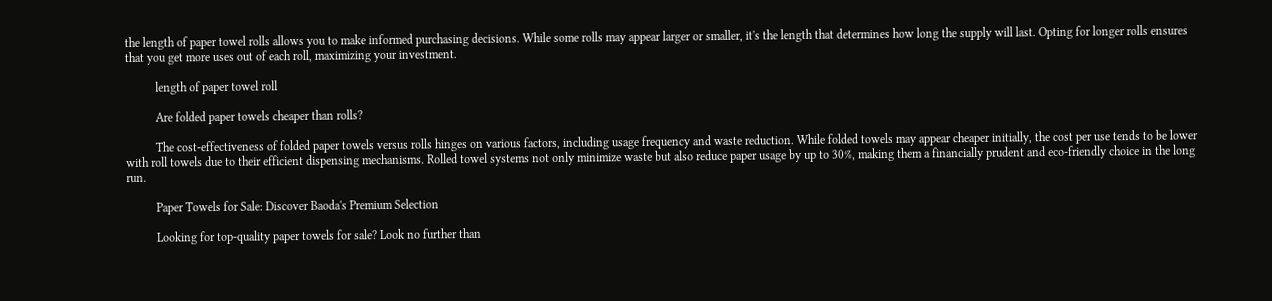the length of paper towel rolls allows you to make informed purchasing decisions. While some rolls may appear larger or smaller, it's the length that determines how long the supply will last. Opting for longer rolls ensures that you get more uses out of each roll, maximizing your investment.

          length of paper towel roll

          Are folded paper towels cheaper than rolls?

          The cost-effectiveness of folded paper towels versus rolls hinges on various factors, including usage frequency and waste reduction. While folded towels may appear cheaper initially, the cost per use tends to be lower with roll towels due to their efficient dispensing mechanisms. Rolled towel systems not only minimize waste but also reduce paper usage by up to 30%, making them a financially prudent and eco-friendly choice in the long run.

          Paper Towels for Sale: Discover Baoda's Premium Selection

          Looking for top-quality paper towels for sale? Look no further than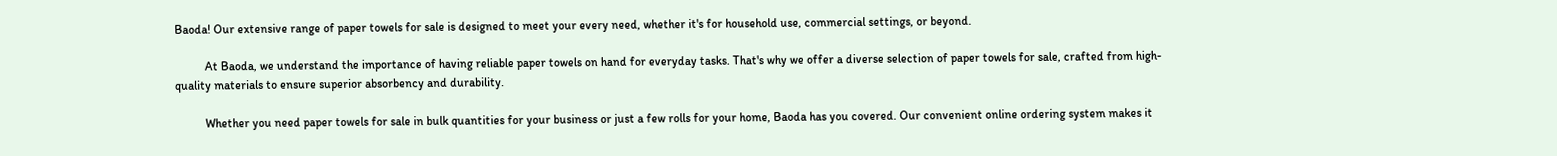Baoda! Our extensive range of paper towels for sale is designed to meet your every need, whether it's for household use, commercial settings, or beyond.

          At Baoda, we understand the importance of having reliable paper towels on hand for everyday tasks. That's why we offer a diverse selection of paper towels for sale, crafted from high-quality materials to ensure superior absorbency and durability.

          Whether you need paper towels for sale in bulk quantities for your business or just a few rolls for your home, Baoda has you covered. Our convenient online ordering system makes it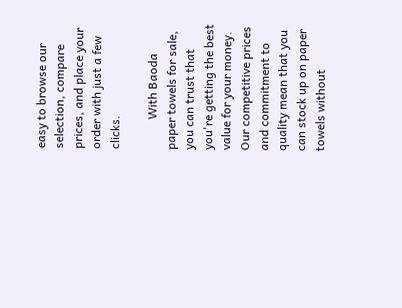easy to browse our selection, compare prices, and place your order with just a few clicks.

          With Baoda paper towels for sale, you can trust that you're getting the best value for your money. Our competitive prices and commitment to quality mean that you can stock up on paper towels without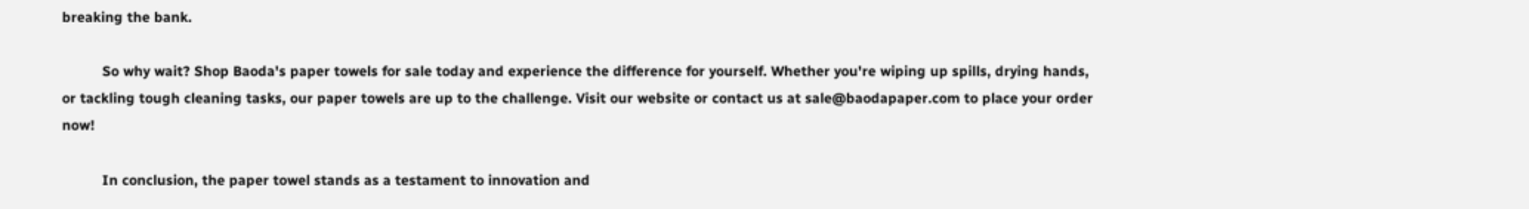breaking the bank.

          So why wait? Shop Baoda's paper towels for sale today and experience the difference for yourself. Whether you're wiping up spills, drying hands, or tackling tough cleaning tasks, our paper towels are up to the challenge. Visit our website or contact us at sale@baodapaper.com to place your order now!

          In conclusion, the paper towel stands as a testament to innovation and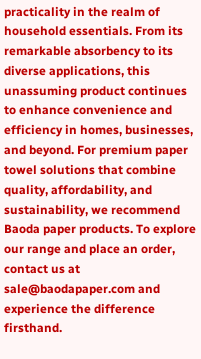practicality in the realm of household essentials. From its remarkable absorbency to its diverse applications, this unassuming product continues to enhance convenience and efficiency in homes, businesses, and beyond. For premium paper towel solutions that combine quality, affordability, and sustainability, we recommend Baoda paper products. To explore our range and place an order, contact us at sale@baodapaper.com and experience the difference firsthand.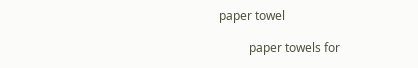paper towel

          paper towels for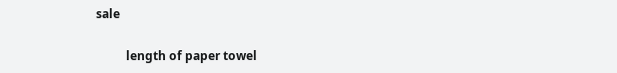sale

          length of paper towel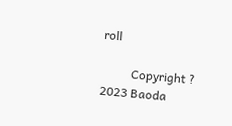roll

          Copyright ? 2023 Baoda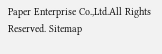Paper Enterprise Co.,Ltd.All Rights Reserved. Sitemap